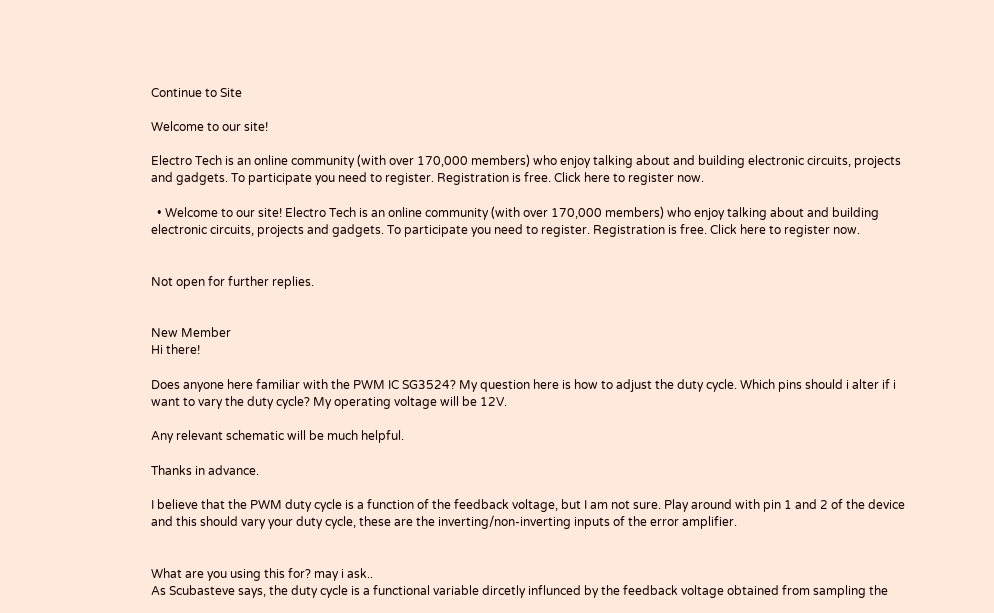Continue to Site

Welcome to our site!

Electro Tech is an online community (with over 170,000 members) who enjoy talking about and building electronic circuits, projects and gadgets. To participate you need to register. Registration is free. Click here to register now.

  • Welcome to our site! Electro Tech is an online community (with over 170,000 members) who enjoy talking about and building electronic circuits, projects and gadgets. To participate you need to register. Registration is free. Click here to register now.


Not open for further replies.


New Member
Hi there!

Does anyone here familiar with the PWM IC SG3524? My question here is how to adjust the duty cycle. Which pins should i alter if i want to vary the duty cycle? My operating voltage will be 12V.

Any relevant schematic will be much helpful.

Thanks in advance.

I believe that the PWM duty cycle is a function of the feedback voltage, but I am not sure. Play around with pin 1 and 2 of the device and this should vary your duty cycle, these are the inverting/non-inverting inputs of the error amplifier.


What are you using this for? may i ask..
As Scubasteve says, the duty cycle is a functional variable dircetly influnced by the feedback voltage obtained from sampling the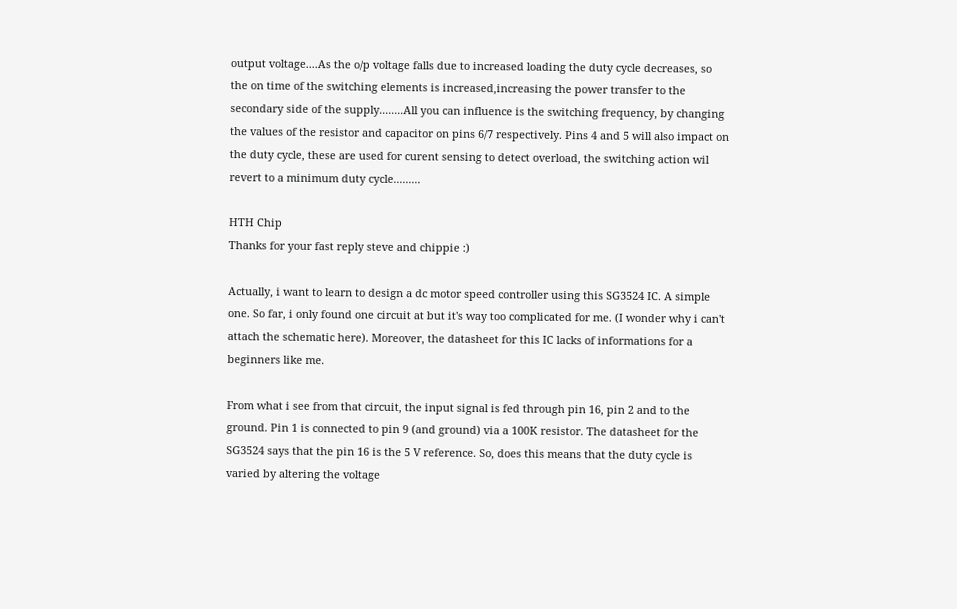output voltage....As the o/p voltage falls due to increased loading the duty cycle decreases, so the on time of the switching elements is increased,increasing the power transfer to the secondary side of the supply........All you can influence is the switching frequency, by changing the values of the resistor and capacitor on pins 6/7 respectively. Pins 4 and 5 will also impact on the duty cycle, these are used for curent sensing to detect overload, the switching action wil revert to a minimum duty cycle.........

HTH Chip
Thanks for your fast reply steve and chippie :)

Actually, i want to learn to design a dc motor speed controller using this SG3524 IC. A simple one. So far, i only found one circuit at but it's way too complicated for me. (I wonder why i can't attach the schematic here). Moreover, the datasheet for this IC lacks of informations for a beginners like me.

From what i see from that circuit, the input signal is fed through pin 16, pin 2 and to the ground. Pin 1 is connected to pin 9 (and ground) via a 100K resistor. The datasheet for the SG3524 says that the pin 16 is the 5 V reference. So, does this means that the duty cycle is varied by altering the voltage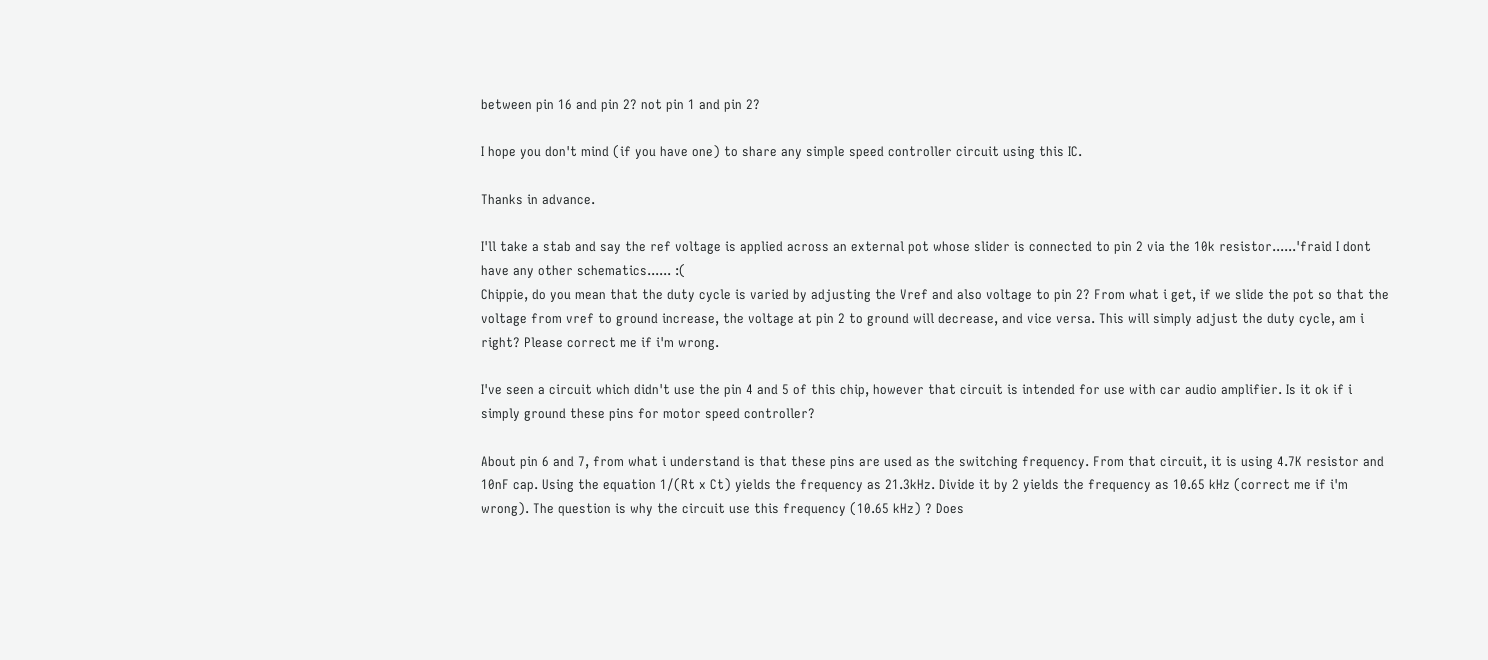between pin 16 and pin 2? not pin 1 and pin 2?

I hope you don't mind (if you have one) to share any simple speed controller circuit using this IC.

Thanks in advance.

I'll take a stab and say the ref voltage is applied across an external pot whose slider is connected to pin 2 via the 10k resistor......'fraid I dont have any other schematics...... :(
Chippie, do you mean that the duty cycle is varied by adjusting the Vref and also voltage to pin 2? From what i get, if we slide the pot so that the voltage from vref to ground increase, the voltage at pin 2 to ground will decrease, and vice versa. This will simply adjust the duty cycle, am i right? Please correct me if i'm wrong.

I've seen a circuit which didn't use the pin 4 and 5 of this chip, however that circuit is intended for use with car audio amplifier. Is it ok if i simply ground these pins for motor speed controller?

About pin 6 and 7, from what i understand is that these pins are used as the switching frequency. From that circuit, it is using 4.7K resistor and 10nF cap. Using the equation 1/(Rt x Ct) yields the frequency as 21.3kHz. Divide it by 2 yields the frequency as 10.65 kHz (correct me if i'm wrong). The question is why the circuit use this frequency (10.65 kHz) ? Does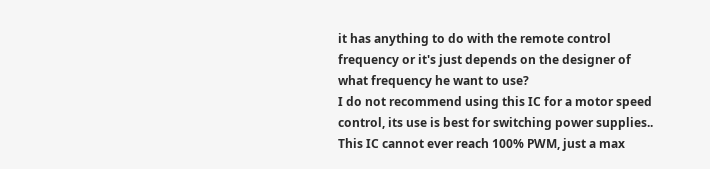it has anything to do with the remote control frequency or it's just depends on the designer of what frequency he want to use?
I do not recommend using this IC for a motor speed control, its use is best for switching power supplies.. This IC cannot ever reach 100% PWM, just a max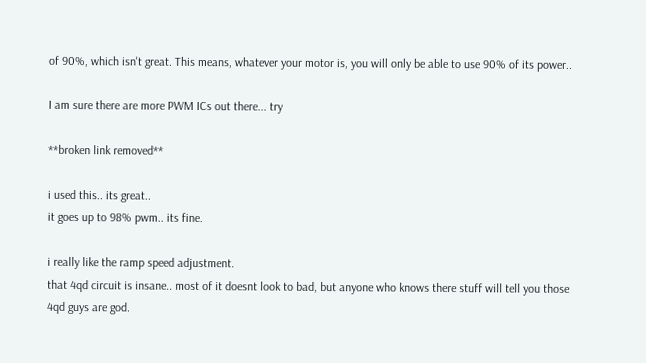of 90%, which isn't great. This means, whatever your motor is, you will only be able to use 90% of its power..

I am sure there are more PWM ICs out there... try

**broken link removed**

i used this.. its great..
it goes up to 98% pwm.. its fine.

i really like the ramp speed adjustment.
that 4qd circuit is insane.. most of it doesnt look to bad, but anyone who knows there stuff will tell you those 4qd guys are god.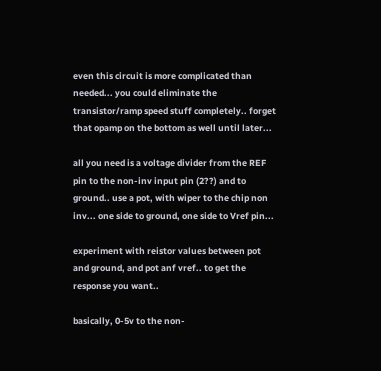even this circuit is more complicated than needed... you could eliminate the transistor/ramp speed stuff completely.. forget that opamp on the bottom as well until later...

all you need is a voltage divider from the REF pin to the non-inv input pin (2??) and to ground.. use a pot, with wiper to the chip non inv... one side to ground, one side to Vref pin...

experiment with reistor values between pot and ground, and pot anf vref.. to get the response you want..

basically, 0-5v to the non-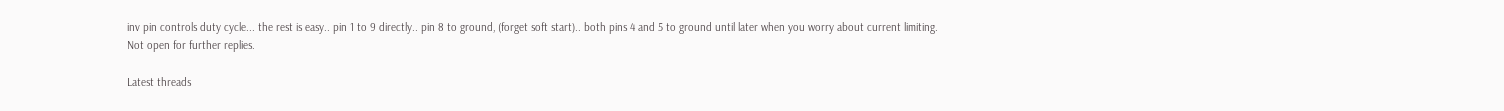inv pin controls duty cycle... the rest is easy.. pin 1 to 9 directly.. pin 8 to ground, (forget soft start).. both pins 4 and 5 to ground until later when you worry about current limiting.
Not open for further replies.

Latest threads